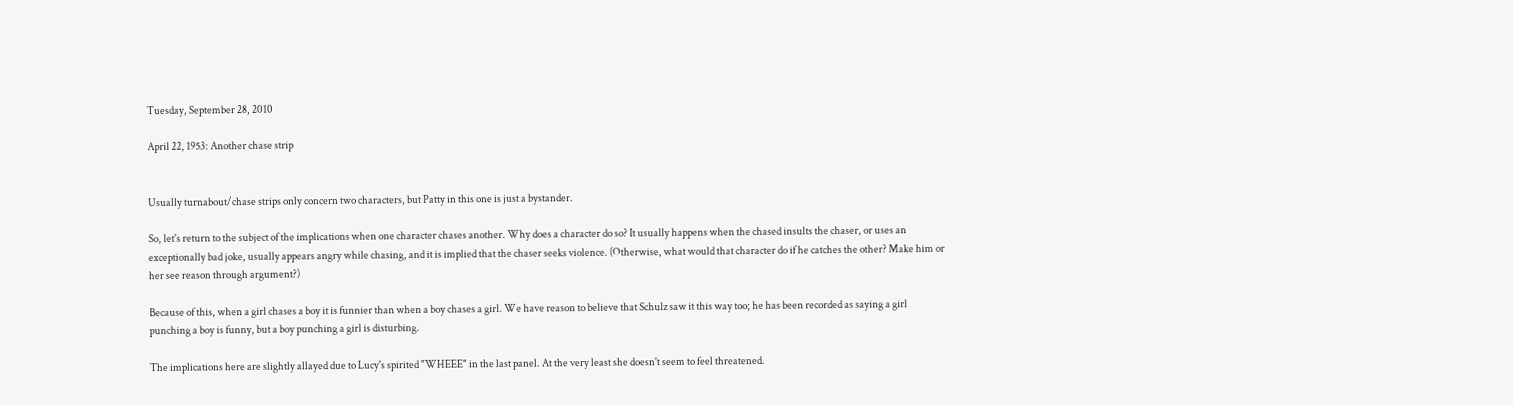Tuesday, September 28, 2010

April 22, 1953: Another chase strip


Usually turnabout/chase strips only concern two characters, but Patty in this one is just a bystander.

So, let's return to the subject of the implications when one character chases another. Why does a character do so? It usually happens when the chased insults the chaser, or uses an exceptionally bad joke, usually appears angry while chasing, and it is implied that the chaser seeks violence. (Otherwise, what would that character do if he catches the other? Make him or her see reason through argument?)

Because of this, when a girl chases a boy it is funnier than when a boy chases a girl. We have reason to believe that Schulz saw it this way too; he has been recorded as saying a girl punching a boy is funny, but a boy punching a girl is disturbing.

The implications here are slightly allayed due to Lucy's spirited "WHEEE" in the last panel. At the very least she doesn't seem to feel threatened.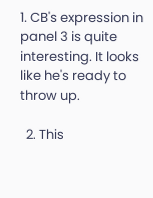1. CB's expression in panel 3 is quite interesting. It looks like he's ready to throw up.

  2. This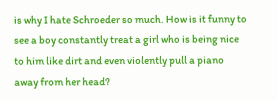is why I hate Schroeder so much. How is it funny to see a boy constantly treat a girl who is being nice to him like dirt and even violently pull a piano away from her head?